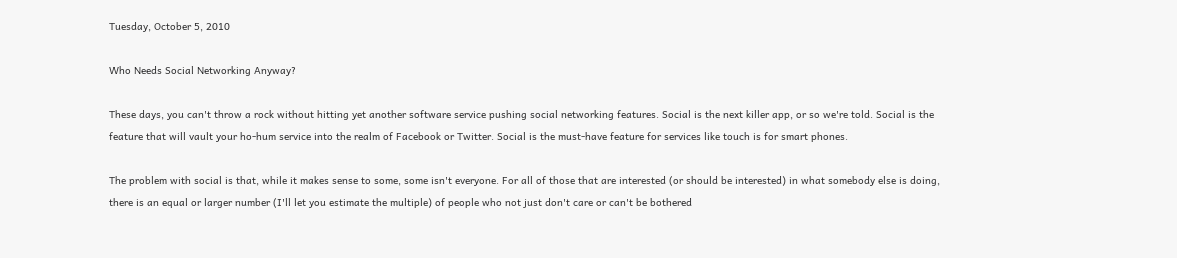Tuesday, October 5, 2010

Who Needs Social Networking Anyway?

These days, you can't throw a rock without hitting yet another software service pushing social networking features. Social is the next killer app, or so we're told. Social is the feature that will vault your ho-hum service into the realm of Facebook or Twitter. Social is the must-have feature for services like touch is for smart phones.

The problem with social is that, while it makes sense to some, some isn't everyone. For all of those that are interested (or should be interested) in what somebody else is doing, there is an equal or larger number (I'll let you estimate the multiple) of people who not just don't care or can't be bothered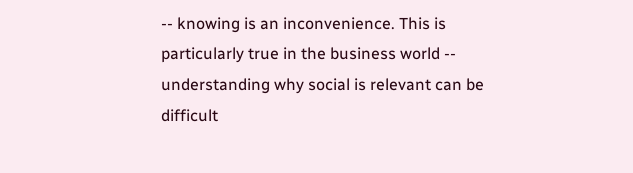-- knowing is an inconvenience. This is particularly true in the business world -- understanding why social is relevant can be difficult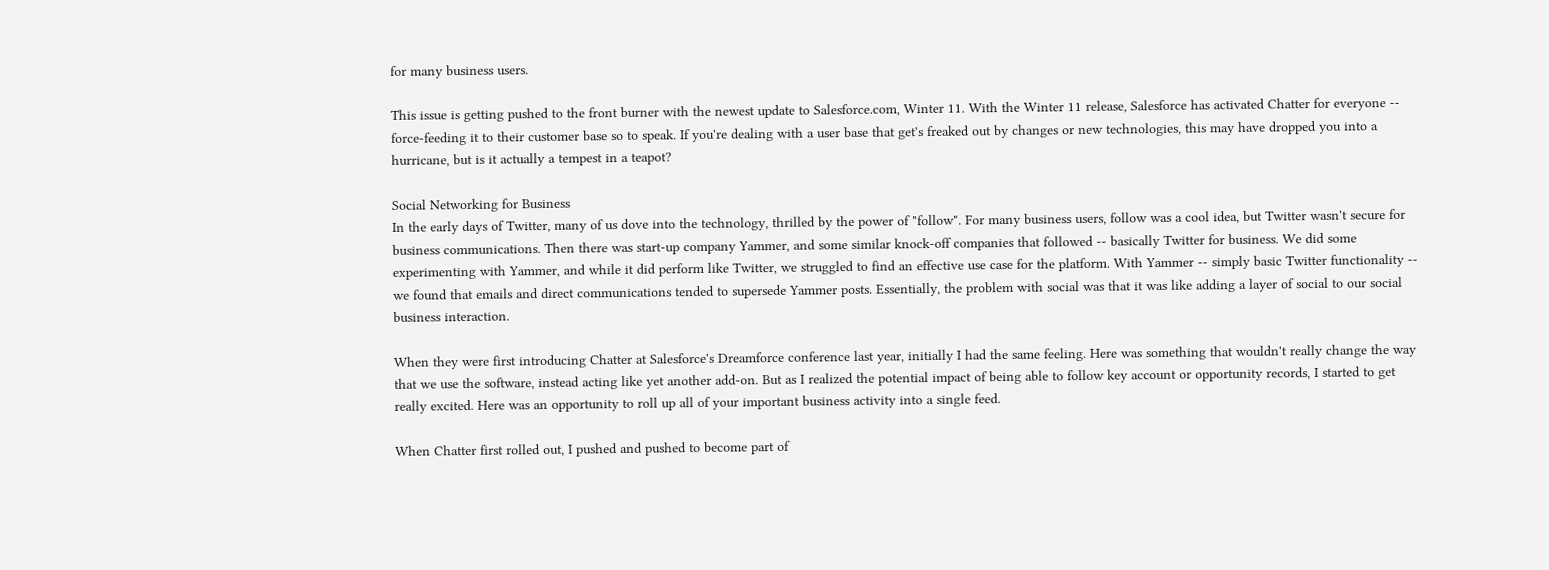for many business users.

This issue is getting pushed to the front burner with the newest update to Salesforce.com, Winter 11. With the Winter 11 release, Salesforce has activated Chatter for everyone -- force-feeding it to their customer base so to speak. If you're dealing with a user base that get's freaked out by changes or new technologies, this may have dropped you into a hurricane, but is it actually a tempest in a teapot?

Social Networking for Business
In the early days of Twitter, many of us dove into the technology, thrilled by the power of "follow". For many business users, follow was a cool idea, but Twitter wasn't secure for business communications. Then there was start-up company Yammer, and some similar knock-off companies that followed -- basically Twitter for business. We did some experimenting with Yammer, and while it did perform like Twitter, we struggled to find an effective use case for the platform. With Yammer -- simply basic Twitter functionality -- we found that emails and direct communications tended to supersede Yammer posts. Essentially, the problem with social was that it was like adding a layer of social to our social business interaction.

When they were first introducing Chatter at Salesforce's Dreamforce conference last year, initially I had the same feeling. Here was something that wouldn't really change the way that we use the software, instead acting like yet another add-on. But as I realized the potential impact of being able to follow key account or opportunity records, I started to get really excited. Here was an opportunity to roll up all of your important business activity into a single feed.

When Chatter first rolled out, I pushed and pushed to become part of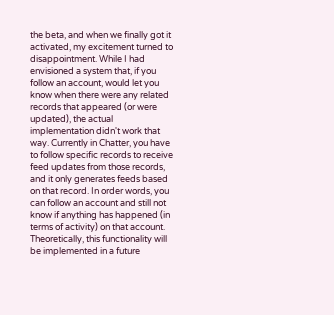the beta, and when we finally got it activated, my excitement turned to disappointment. While I had envisioned a system that, if you follow an account, would let you know when there were any related records that appeared (or were updated), the actual implementation didn't work that way. Currently in Chatter, you have to follow specific records to receive feed updates from those records, and it only generates feeds based on that record. In order words, you can follow an account and still not know if anything has happened (in terms of activity) on that account. Theoretically, this functionality will be implemented in a future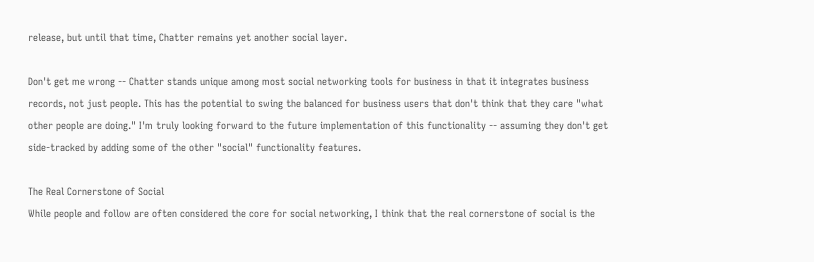release, but until that time, Chatter remains yet another social layer.

Don't get me wrong -- Chatter stands unique among most social networking tools for business in that it integrates business records, not just people. This has the potential to swing the balanced for business users that don't think that they care "what other people are doing." I'm truly looking forward to the future implementation of this functionality -- assuming they don't get side-tracked by adding some of the other "social" functionality features.

The Real Cornerstone of Social
While people and follow are often considered the core for social networking, I think that the real cornerstone of social is the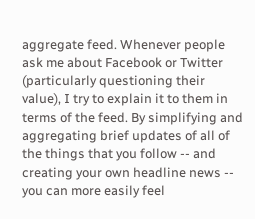aggregate feed. Whenever people ask me about Facebook or Twitter (particularly questioning their value), I try to explain it to them in terms of the feed. By simplifying and aggregating brief updates of all of the things that you follow -- and creating your own headline news -- you can more easily feel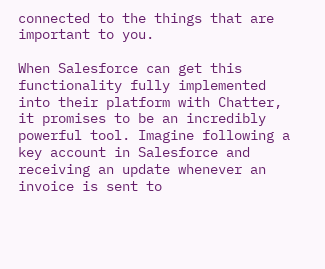connected to the things that are important to you.

When Salesforce can get this functionality fully implemented into their platform with Chatter, it promises to be an incredibly powerful tool. Imagine following a key account in Salesforce and receiving an update whenever an invoice is sent to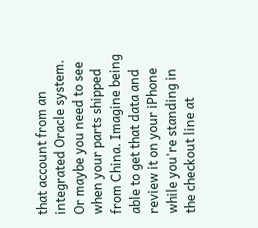that account from an integrated Oracle system. Or maybe you need to see when your parts shipped from China. Imagine being able to get that data and review it on your iPhone while you're standing in the checkout line at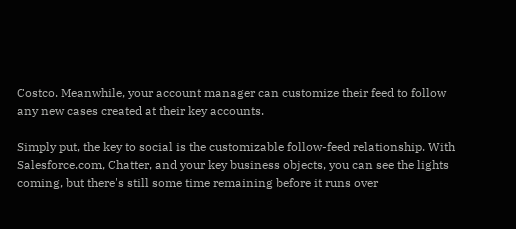Costco. Meanwhile, your account manager can customize their feed to follow any new cases created at their key accounts.

Simply put, the key to social is the customizable follow-feed relationship. With Salesforce.com, Chatter, and your key business objects, you can see the lights coming, but there's still some time remaining before it runs over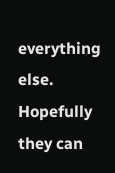everything else. Hopefully they can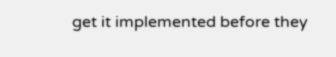get it implemented before they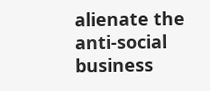alienate the anti-social business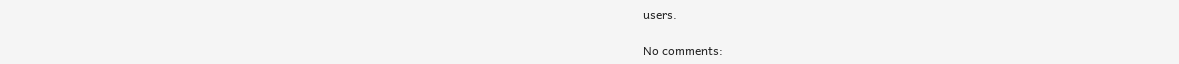users.

No comments: